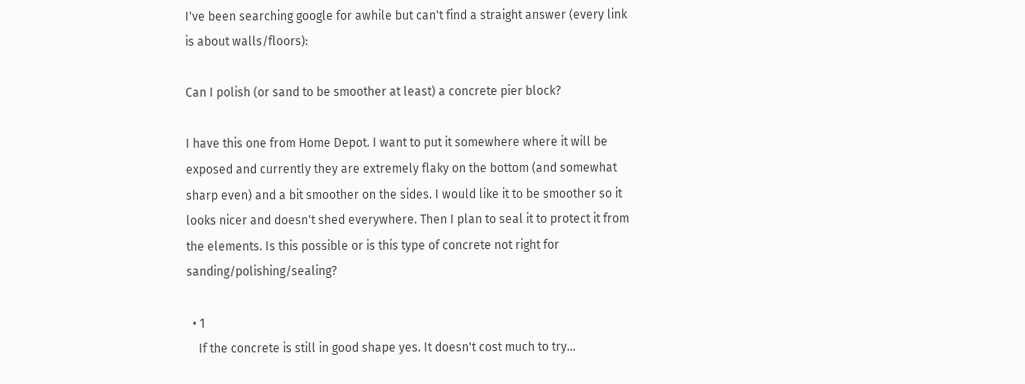I've been searching google for awhile but can't find a straight answer (every link is about walls/floors):

Can I polish (or sand to be smoother at least) a concrete pier block?

I have this one from Home Depot. I want to put it somewhere where it will be exposed and currently they are extremely flaky on the bottom (and somewhat sharp even) and a bit smoother on the sides. I would like it to be smoother so it looks nicer and doesn't shed everywhere. Then I plan to seal it to protect it from the elements. Is this possible or is this type of concrete not right for sanding/polishing/sealing?

  • 1
    If the concrete is still in good shape yes. It doesn't cost much to try...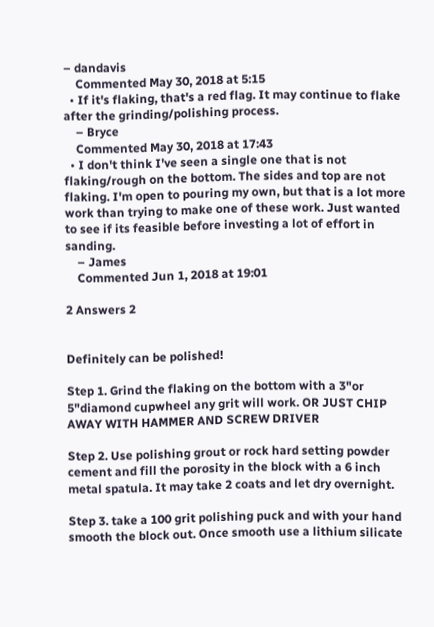– dandavis
    Commented May 30, 2018 at 5:15
  • If it's flaking, that's a red flag. It may continue to flake after the grinding/polishing process.
    – Bryce
    Commented May 30, 2018 at 17:43
  • I don't think I've seen a single one that is not flaking/rough on the bottom. The sides and top are not flaking. I'm open to pouring my own, but that is a lot more work than trying to make one of these work. Just wanted to see if its feasible before investing a lot of effort in sanding.
    – James
    Commented Jun 1, 2018 at 19:01

2 Answers 2


Definitely can be polished!

Step 1. Grind the flaking on the bottom with a 3"or 5"diamond cupwheel any grit will work. OR JUST CHIP AWAY WITH HAMMER AND SCREW DRIVER

Step 2. Use polishing grout or rock hard setting powder cement and fill the porosity in the block with a 6 inch metal spatula. It may take 2 coats and let dry overnight.

Step 3. take a 100 grit polishing puck and with your hand smooth the block out. Once smooth use a lithium silicate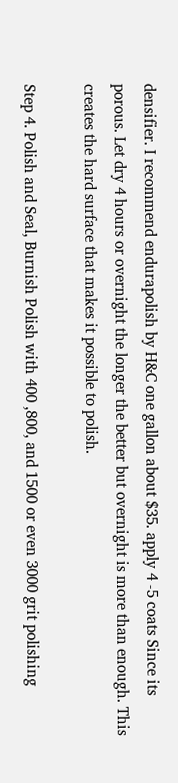densifier. I recommend endurapolish by H&C one gallon about $35. apply 4 -5 coats Since its porous. Let dry 4 hours or overnight the longer the better but overnight is more than enough. This creates the hard surface that makes it possible to polish.

Step 4. Polish and Seal, Burnish Polish with 400 ,800, and 1500 or even 3000 grit polishing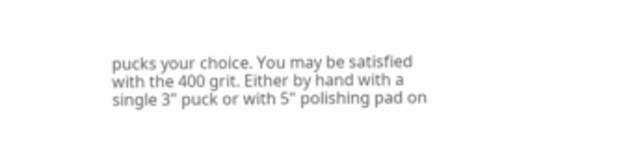pucks your choice. You may be satisfied with the 400 grit. Either by hand with a single 3" puck or with 5" polishing pad on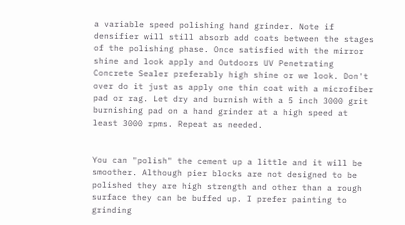a variable speed polishing hand grinder. Note if densifier will still absorb add coats between the stages of the polishing phase. Once satisfied with the mirror shine and look apply and Outdoors UV Penetrating Concrete Sealer preferably high shine or we look. Don't over do it just as apply one thin coat with a microfiber pad or rag. Let dry and burnish with a 5 inch 3000 grit burnishing pad on a hand grinder at a high speed at least 3000 rpms. Repeat as needed.


You can "polish" the cement up a little and it will be smoother. Although pier blocks are not designed to be polished they are high strength and other than a rough surface they can be buffed up. I prefer painting to grinding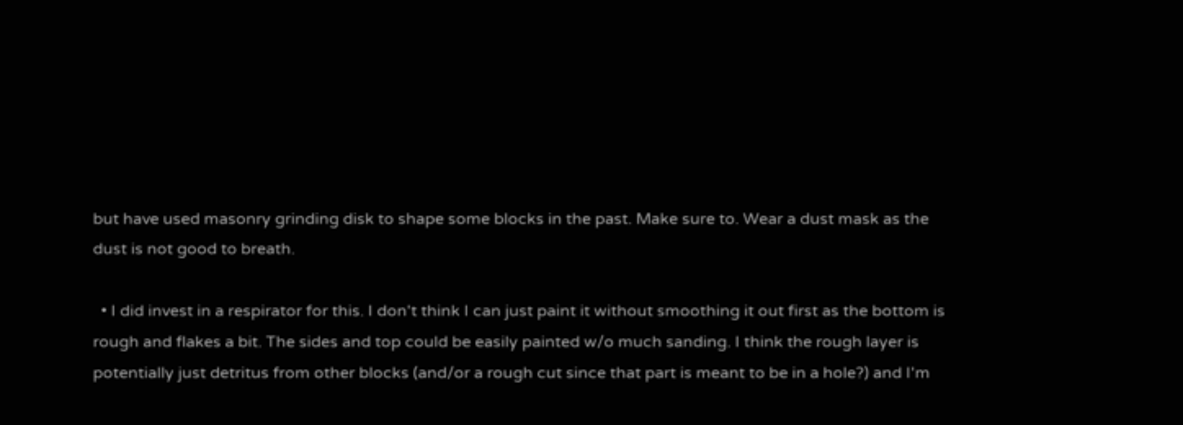but have used masonry grinding disk to shape some blocks in the past. Make sure to. Wear a dust mask as the dust is not good to breath.

  • I did invest in a respirator for this. I don't think I can just paint it without smoothing it out first as the bottom is rough and flakes a bit. The sides and top could be easily painted w/o much sanding. I think the rough layer is potentially just detritus from other blocks (and/or a rough cut since that part is meant to be in a hole?) and I'm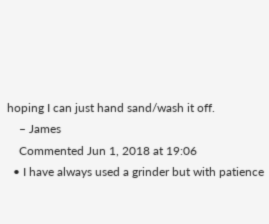hoping I can just hand sand/wash it off.
    – James
    Commented Jun 1, 2018 at 19:06
  • I have always used a grinder but with patience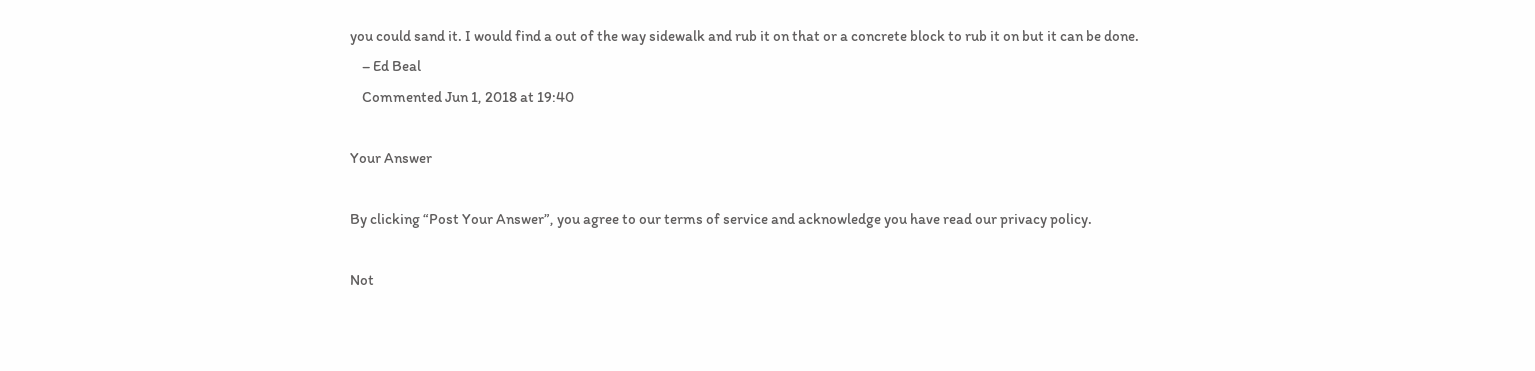you could sand it. I would find a out of the way sidewalk and rub it on that or a concrete block to rub it on but it can be done.
    – Ed Beal
    Commented Jun 1, 2018 at 19:40

Your Answer

By clicking “Post Your Answer”, you agree to our terms of service and acknowledge you have read our privacy policy.

Not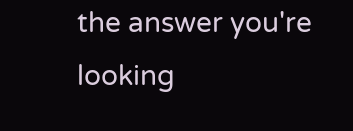the answer you're looking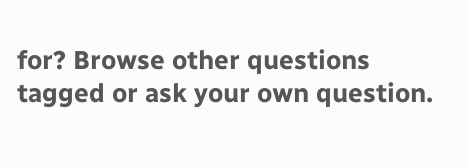for? Browse other questions tagged or ask your own question.